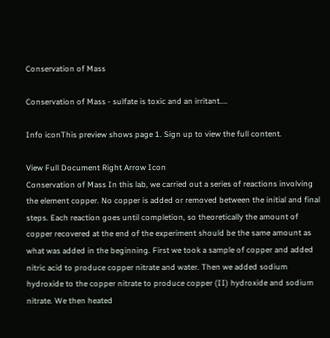Conservation of Mass

Conservation of Mass - sulfate is toxic and an irritant....

Info iconThis preview shows page 1. Sign up to view the full content.

View Full Document Right Arrow Icon
Conservation of Mass In this lab, we carried out a series of reactions involving the element copper. No copper is added or removed between the initial and final steps. Each reaction goes until completion, so theoretically the amount of copper recovered at the end of the experiment should be the same amount as what was added in the beginning. First we took a sample of copper and added nitric acid to produce copper nitrate and water. Then we added sodium hydroxide to the copper nitrate to produce copper (II) hydroxide and sodium nitrate. We then heated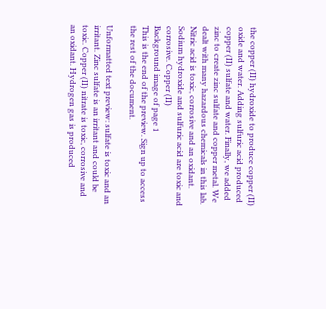the copper (II) hydroxide to produce copper (II) oxide and water. Adding sulfuric acid produced copper (II) sulfate and water. Finally, we added zinc to create zinc sulfate and copper metal. We dealt with many hazardous chemicals in this lab. Nitric acid is toxic, corrosive and an oxidant. Sodium hydroxide and sulfuric acid are toxic and corrosive. Copper (II)
Background image of page 1
This is the end of the preview. Sign up to access the rest of the document.

Unformatted text preview: sulfate is toxic and an irritant. Zinc sulfate is an irritant and could be toxic. Copper (II) nitrate is toxic, corrosive and an oxidant. Hydrogen gas is produced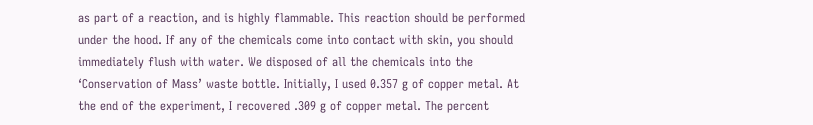as part of a reaction, and is highly flammable. This reaction should be performed under the hood. If any of the chemicals come into contact with skin, you should immediately flush with water. We disposed of all the chemicals into the ‘Conservation of Mass’ waste bottle. Initially, I used 0.357 g of copper metal. At the end of the experiment, I recovered .309 g of copper metal. The percent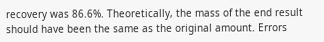recovery was 86.6%. Theoretically, the mass of the end result should have been the same as the original amount. Errors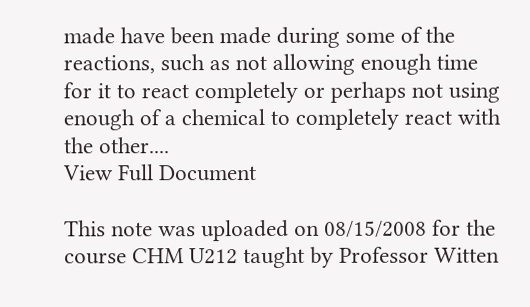made have been made during some of the reactions, such as not allowing enough time for it to react completely or perhaps not using enough of a chemical to completely react with the other....
View Full Document

This note was uploaded on 08/15/2008 for the course CHM U212 taught by Professor Witten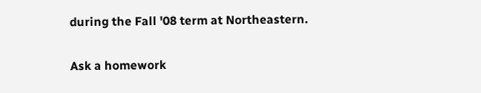during the Fall '08 term at Northeastern.

Ask a homework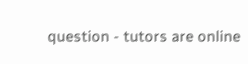question - tutors are online